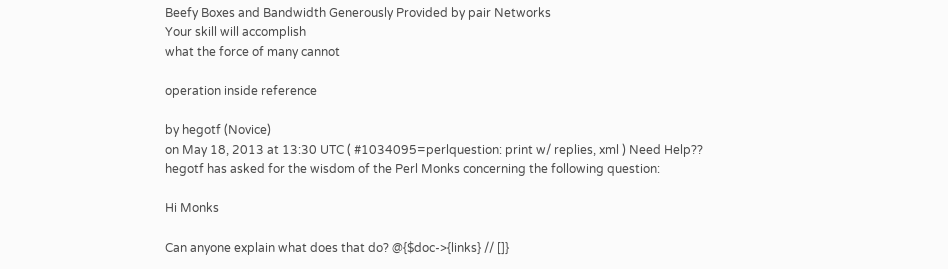Beefy Boxes and Bandwidth Generously Provided by pair Networks
Your skill will accomplish
what the force of many cannot

operation inside reference

by hegotf (Novice)
on May 18, 2013 at 13:30 UTC ( #1034095=perlquestion: print w/ replies, xml ) Need Help??
hegotf has asked for the wisdom of the Perl Monks concerning the following question:

Hi Monks

Can anyone explain what does that do? @{$doc->{links} // []}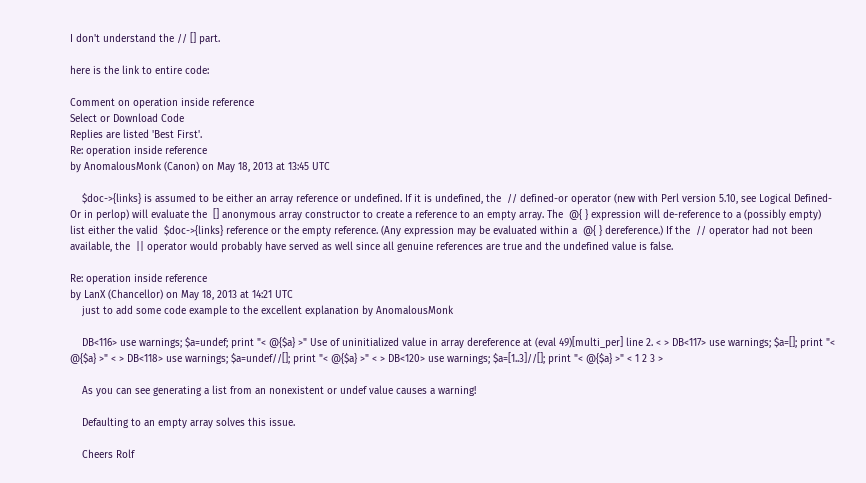I don't understand the // [] part.

here is the link to entire code:

Comment on operation inside reference
Select or Download Code
Replies are listed 'Best First'.
Re: operation inside reference
by AnomalousMonk (Canon) on May 18, 2013 at 13:45 UTC

    $doc->{links} is assumed to be either an array reference or undefined. If it is undefined, the  // defined-or operator (new with Perl version 5.10, see Logical Defined-Or in perlop) will evaluate the  [] anonymous array constructor to create a reference to an empty array. The  @{ } expression will de-reference to a (possibly empty) list either the valid  $doc->{links} reference or the empty reference. (Any expression may be evaluated within a  @{ } dereference.) If the  // operator had not been available, the  || operator would probably have served as well since all genuine references are true and the undefined value is false.

Re: operation inside reference
by LanX (Chancellor) on May 18, 2013 at 14:21 UTC
    just to add some code example to the excellent explanation by AnomalousMonk

    DB<116> use warnings; $a=undef; print "< @{$a} >" Use of uninitialized value in array dereference at (eval 49)[multi_per] line 2. < > DB<117> use warnings; $a=[]; print "< @{$a} >" < > DB<118> use warnings; $a=undef//[]; print "< @{$a} >" < > DB<120> use warnings; $a=[1..3]//[]; print "< @{$a} >" < 1 2 3 >

    As you can see generating a list from an nonexistent or undef value causes a warning!

    Defaulting to an empty array solves this issue.

    Cheers Rolf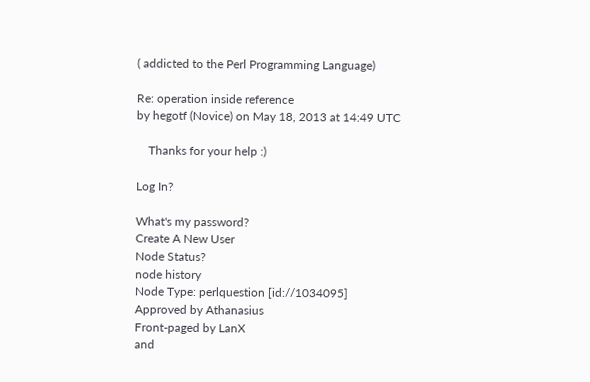( addicted to the Perl Programming Language)

Re: operation inside reference
by hegotf (Novice) on May 18, 2013 at 14:49 UTC

    Thanks for your help :)

Log In?

What's my password?
Create A New User
Node Status?
node history
Node Type: perlquestion [id://1034095]
Approved by Athanasius
Front-paged by LanX
and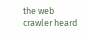the web crawler heard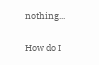nothing...

How do I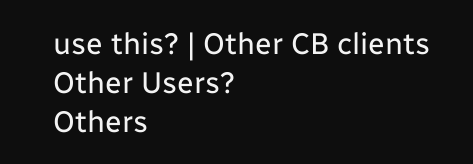use this? | Other CB clients
Other Users?
Others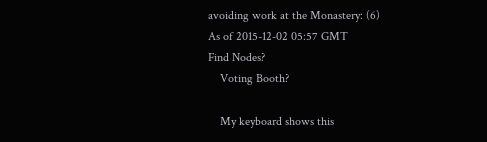avoiding work at the Monastery: (6)
As of 2015-12-02 05:57 GMT
Find Nodes?
    Voting Booth?

    My keyboard shows this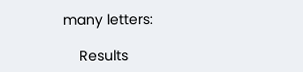many letters:

    Results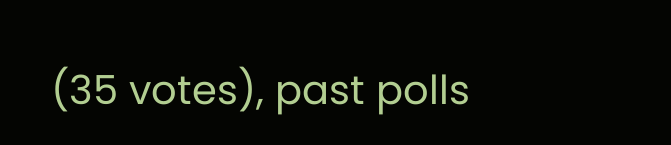(35 votes), past polls